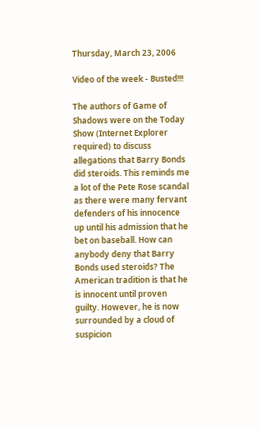Thursday, March 23, 2006

Video of the week - Busted!!!

The authors of Game of Shadows were on the Today Show (Internet Explorer required) to discuss allegations that Barry Bonds did steroids. This reminds me a lot of the Pete Rose scandal as there were many fervant defenders of his innocence up until his admission that he bet on baseball. How can anybody deny that Barry Bonds used steroids? The American tradition is that he is innocent until proven guilty. However, he is now surrounded by a cloud of suspicion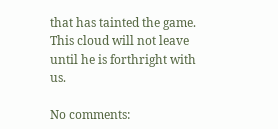that has tainted the game. This cloud will not leave until he is forthright with us.

No comments: